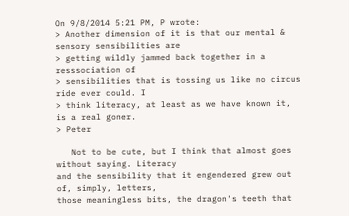On 9/8/2014 5:21 PM, P wrote:
> Another dimension of it is that our mental & sensory sensibilities are
> getting wildly jammed back together in a resssociation of
> sensibilities that is tossing us like no circus ride ever could. I
> think literacy, at least as we have known it, is a real goner.
> Peter

   Not to be cute, but I think that almost goes without saying. Literacy
and the sensibility that it engendered grew out of, simply, letters,
those meaningless bits, the dragon's teeth that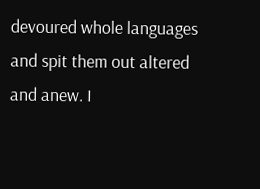devoured whole languages
and spit them out altered and anew. I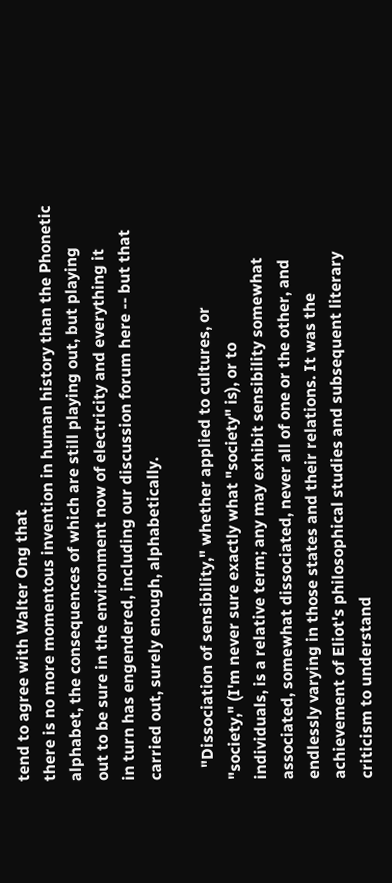tend to agree with Walter Ong that
there is no more momentous invention in human history than the Phonetic
alphabet, the consequences of which are still playing out, but playing
out to be sure in the environment now of electricity and everything it
in turn has engendered, including our discussion forum here -- but that
carried out, surely enough, alphabetically.

   "Dissociation of sensibility," whether applied to cultures, or
"society," (I'm never sure exactly what "society" is), or to
individuals, is a relative term; any may exhibit sensibility somewhat
associated, somewhat dissociated, never all of one or the other, and
endlessly varying in those states and their relations. It was the
achievement of Eliot's philosophical studies and subsequent literary
criticism to understand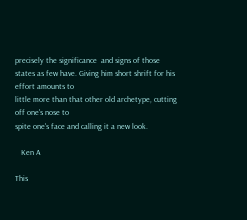precisely the significance  and signs of those
states as few have. Giving him short shrift for his effort amounts to
little more than that other old archetype, cutting off one's nose to
spite one's face and calling it a new look.

   Ken A

This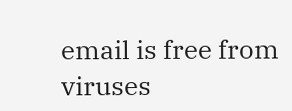email is free from viruses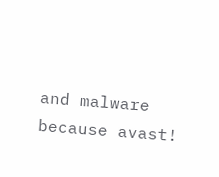and malware because avast!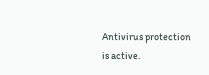Antivirus protection is active.